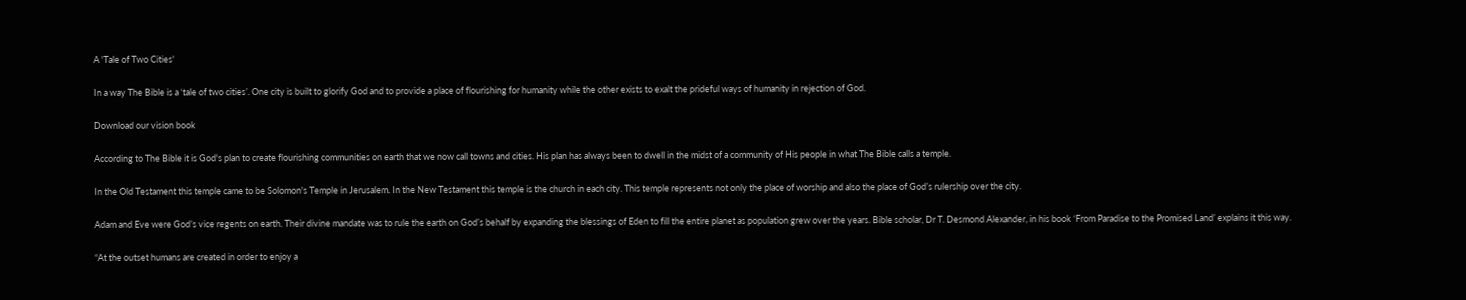A 'Tale of Two Cities'

In a way The Bible is a ‘tale of two cities’. One city is built to glorify God and to provide a place of flourishing for humanity while the other exists to exalt the prideful ways of humanity in rejection of God.

Download our vision book

According to The Bible it is God's plan to create flourishing communities on earth that we now call towns and cities. His plan has always been to dwell in the midst of a community of His people in what The Bible calls a temple.

In the Old Testament this temple came to be Solomon's Temple in Jerusalem. In the New Testament this temple is the church in each city. This temple represents not only the place of worship and also the place of God’s rulership over the city.

Adam and Eve were God’s vice regents on earth. Their divine mandate was to rule the earth on God’s behalf by expanding the blessings of Eden to fill the entire planet as population grew over the years. Bible scholar, Dr T. Desmond Alexander, in his book ‘From Paradise to the Promised Land’ explains it this way.

“At the outset humans are created in order to enjoy a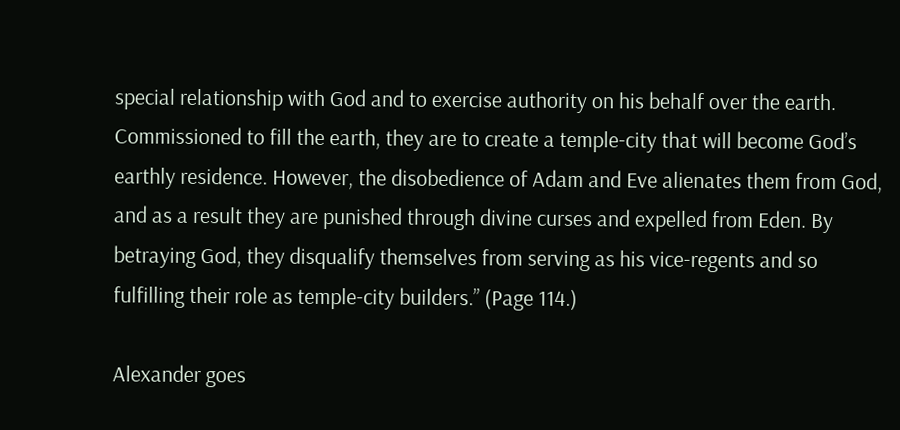special relationship with God and to exercise authority on his behalf over the earth. Commissioned to fill the earth, they are to create a temple-city that will become God’s earthly residence. However, the disobedience of Adam and Eve alienates them from God, and as a result they are punished through divine curses and expelled from Eden. By betraying God, they disqualify themselves from serving as his vice-regents and so fulfilling their role as temple-city builders.” (Page 114.)

Alexander goes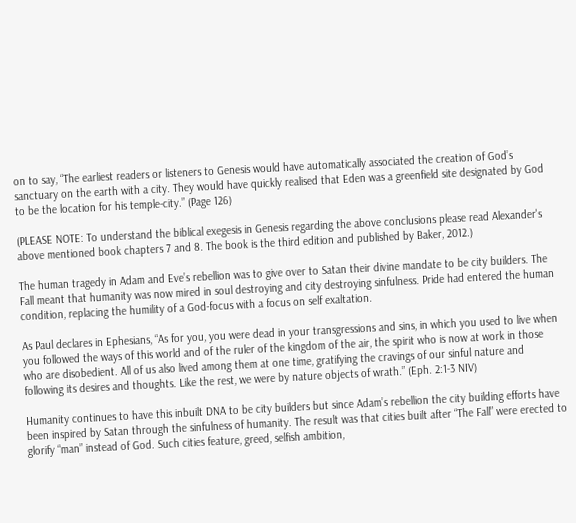on to say, “The earliest readers or listeners to Genesis would have automatically associated the creation of God’s sanctuary on the earth with a city. They would have quickly realised that Eden was a greenfield site designated by God to be the location for his temple-city.” (Page 126)

(PLEASE NOTE: To understand the biblical exegesis in Genesis regarding the above conclusions please read Alexander's above mentioned book chapters 7 and 8. The book is the third edition and published by Baker, 2012.)

The human tragedy in Adam and Eve’s rebellion was to give over to Satan their divine mandate to be city builders. The Fall meant that humanity was now mired in soul destroying and city destroying sinfulness. Pride had entered the human condition, replacing the humility of a God-focus with a focus on self exaltation.

As Paul declares in Ephesians, “As for you, you were dead in your transgressions and sins, in which you used to live when you followed the ways of this world and of the ruler of the kingdom of the air, the spirit who is now at work in those who are disobedient. All of us also lived among them at one time, gratifying the cravings of our sinful nature and following its desires and thoughts. Like the rest, we were by nature objects of wrath.” (Eph. 2:1-3 NIV)

Humanity continues to have this inbuilt DNA to be city builders but since Adam’s rebellion the city building efforts have been inspired by Satan through the sinfulness of humanity. The result was that cities built after “The Fall” were erected to glorify “man” instead of God. Such cities feature, greed, selfish ambition,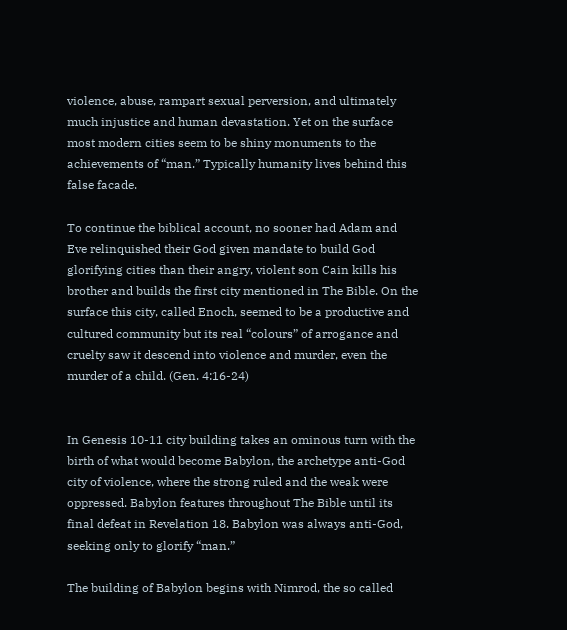violence, abuse, rampart sexual perversion, and ultimately much injustice and human devastation. Yet on the surface most modern cities seem to be shiny monuments to the achievements of “man.” Typically humanity lives behind this false facade.

To continue the biblical account, no sooner had Adam and Eve relinquished their God given mandate to build God glorifying cities than their angry, violent son Cain kills his brother and builds the first city mentioned in The Bible. On the surface this city, called Enoch, seemed to be a productive and cultured community but its real “colours” of arrogance and cruelty saw it descend into violence and murder, even the murder of a child. (Gen. 4:16-24)


In Genesis 10-11 city building takes an ominous turn with the birth of what would become Babylon, the archetype anti-God city of violence, where the strong ruled and the weak were oppressed. Babylon features throughout The Bible until its final defeat in Revelation 18. Babylon was always anti-God, seeking only to glorify “man.”

The building of Babylon begins with Nimrod, the so called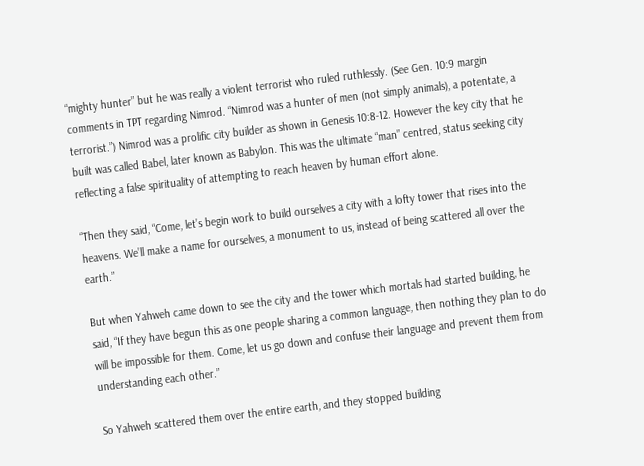“mighty hunter” but he was really a violent terrorist who ruled ruthlessly. (See Gen. 10:9 margin comments in TPT regarding Nimrod. “Nimrod was a hunter of men (not simply animals), a potentate, a terrorist.”) Nimrod was a prolific city builder as shown in Genesis 10:8-12. However the key city that he built was called Babel, later known as Babylon. This was the ultimate “man” centred, status seeking city reflecting a false spirituality of attempting to reach heaven by human effort alone.

“Then they said, “Come, let’s begin work to build ourselves a city with a lofty tower that rises into the heavens. We’ll make a name for ourselves, a monument to us, instead of being scattered all over the earth.”

But when Yahweh came down to see the city and the tower which mortals had started building, he said, “If they have begun this as one people sharing a common language, then nothing they plan to do will be impossible for them. Come, let us go down and confuse their language and prevent them from understanding each other.”

So Yahweh scattered them over the entire earth, and they stopped building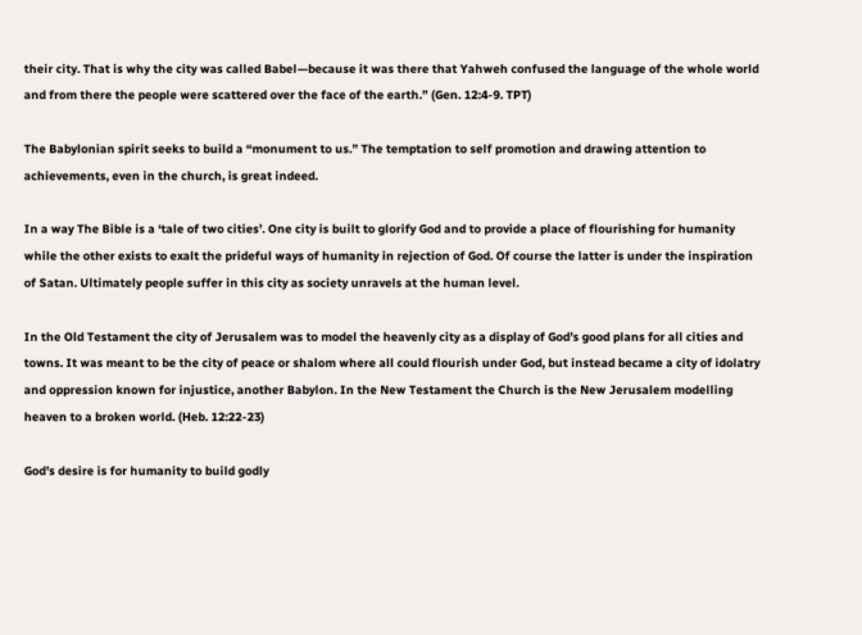their city. That is why the city was called Babel—because it was there that Yahweh confused the language of the whole world and from there the people were scattered over the face of the earth.” (Gen. 12:4-9. TPT)

The Babylonian spirit seeks to build a “monument to us.” The temptation to self promotion and drawing attention to achievements, even in the church, is great indeed.

In a way The Bible is a ‘tale of two cities’. One city is built to glorify God and to provide a place of flourishing for humanity while the other exists to exalt the prideful ways of humanity in rejection of God. Of course the latter is under the inspiration of Satan. Ultimately people suffer in this city as society unravels at the human level.

In the Old Testament the city of Jerusalem was to model the heavenly city as a display of God’s good plans for all cities and towns. It was meant to be the city of peace or shalom where all could flourish under God, but instead became a city of idolatry and oppression known for injustice, another Babylon. In the New Testament the Church is the New Jerusalem modelling heaven to a broken world. (Heb. 12:22-23)

God’s desire is for humanity to build godly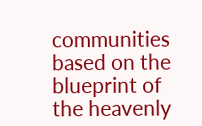communities based on the blueprint of the heavenly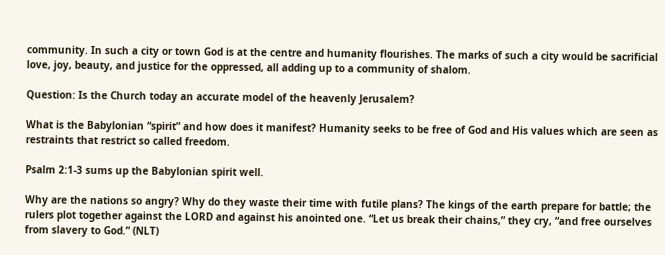community. In such a city or town God is at the centre and humanity flourishes. The marks of such a city would be sacrificial love, joy, beauty, and justice for the oppressed, all adding up to a community of shalom.

Question: Is the Church today an accurate model of the heavenly Jerusalem?

What is the Babylonian “spirit” and how does it manifest? Humanity seeks to be free of God and His values which are seen as restraints that restrict so called freedom.

Psalm 2:1-3 sums up the Babylonian spirit well.

Why are the nations so angry? Why do they waste their time with futile plans? The kings of the earth prepare for battle; the rulers plot together against the LORD and against his anointed one. “Let us break their chains,” they cry, “and free ourselves from slavery to God.” (NLT)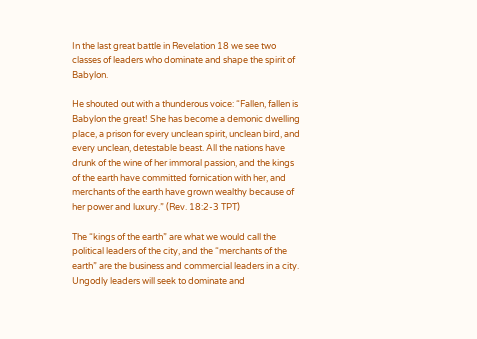In the last great battle in Revelation 18 we see two classes of leaders who dominate and shape the spirit of Babylon.

He shouted out with a thunderous voice: “Fallen, fallen is Babylon the great! She has become a demonic dwelling place, a prison for every unclean spirit, unclean bird, and every unclean, detestable beast. All the nations have drunk of the wine of her immoral passion, and the kings of the earth have committed fornication with her, and merchants of the earth have grown wealthy because of her power and luxury.” (Rev. 18:2-3 TPT)

The “kings of the earth” are what we would call the political leaders of the city, and the “merchants of the earth” are the business and commercial leaders in a city. Ungodly leaders will seek to dominate and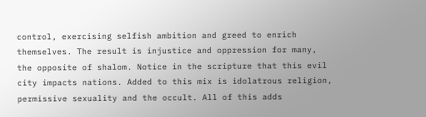control, exercising selfish ambition and greed to enrich themselves. The result is injustice and oppression for many, the opposite of shalom. Notice in the scripture that this evil city impacts nations. Added to this mix is idolatrous religion, permissive sexuality and the occult. All of this adds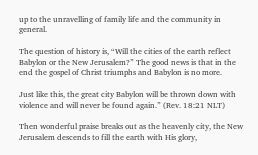up to the unravelling of family life and the community in general.

The question of history is, “Will the cities of the earth reflect Babylon or the New Jerusalem?” The good news is that in the end the gospel of Christ triumphs and Babylon is no more.

Just like this, the great city Babylon will be thrown down with violence and will never be found again.” (Rev. 18:21 NLT)

Then wonderful praise breaks out as the heavenly city, the New Jerusalem descends to fill the earth with His glory,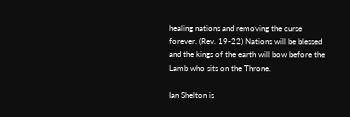healing nations and removing the curse forever. (Rev. 19-22) Nations will be blessed and the kings of the earth will bow before the Lamb who sits on the Throne.

Ian Shelton is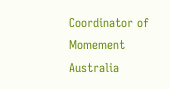Coordinator of Momement Australia